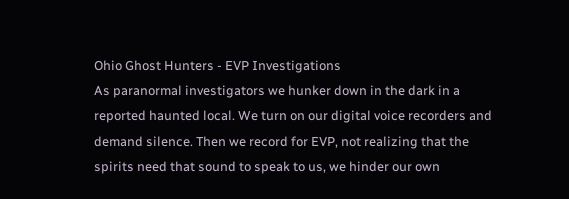Ohio Ghost Hunters - EVP Investigations
As paranormal investigators we hunker down in the dark in a reported haunted local. We turn on our digital voice recorders and demand silence. Then we record for EVP, not realizing that the spirits need that sound to speak to us, we hinder our own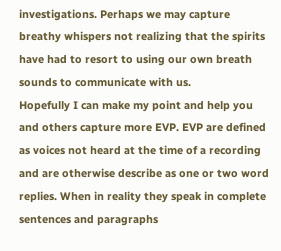investigations. Perhaps we may capture breathy whispers not realizing that the spirits have had to resort to using our own breath sounds to communicate with us.
Hopefully I can make my point and help you and others capture more EVP. EVP are defined as voices not heard at the time of a recording and are otherwise describe as one or two word replies. When in reality they speak in complete sentences and paragraphs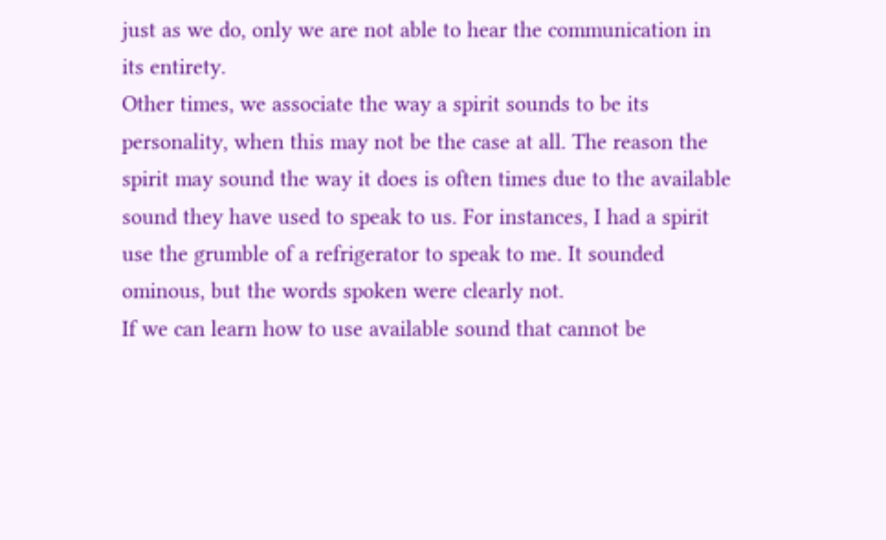just as we do, only we are not able to hear the communication in its entirety.
Other times, we associate the way a spirit sounds to be its personality, when this may not be the case at all. The reason the spirit may sound the way it does is often times due to the available sound they have used to speak to us. For instances, I had a spirit use the grumble of a refrigerator to speak to me. It sounded ominous, but the words spoken were clearly not.
If we can learn how to use available sound that cannot be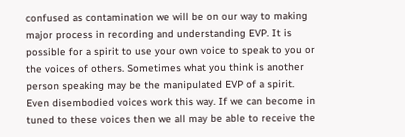confused as contamination we will be on our way to making major process in recording and understanding EVP. It is possible for a spirit to use your own voice to speak to you or the voices of others. Sometimes what you think is another person speaking may be the manipulated EVP of a spirit.
Even disembodied voices work this way. If we can become in tuned to these voices then we all may be able to receive the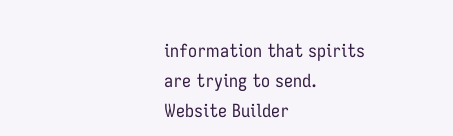information that spirits are trying to send.
Website Builder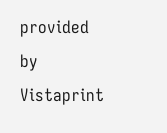provided by  Vistaprint